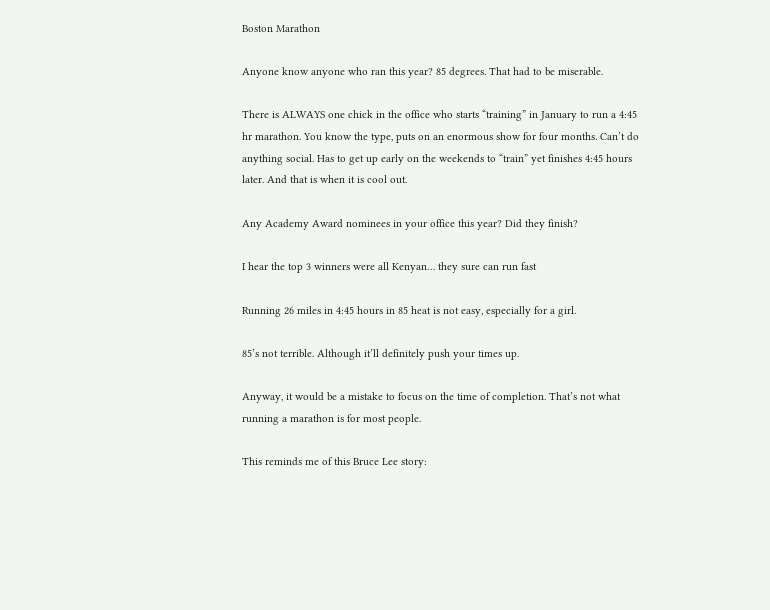Boston Marathon

Anyone know anyone who ran this year? 85 degrees. That had to be miserable.

There is ALWAYS one chick in the office who starts “training” in January to run a 4:45 hr marathon. You know the type, puts on an enormous show for four months. Can’t do anything social. Has to get up early on the weekends to “train” yet finishes 4:45 hours later. And that is when it is cool out.

Any Academy Award nominees in your office this year? Did they finish?

I hear the top 3 winners were all Kenyan… they sure can run fast

Running 26 miles in 4:45 hours in 85 heat is not easy, especially for a girl.

85’s not terrible. Although it’ll definitely push your times up.

Anyway, it would be a mistake to focus on the time of completion. That’s not what running a marathon is for most people.

This reminds me of this Bruce Lee story: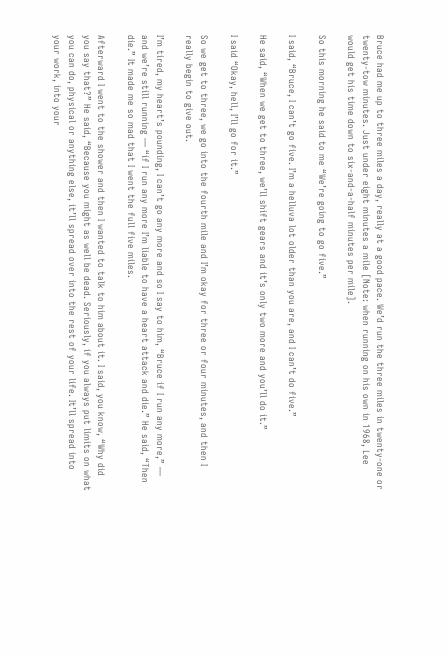Bruce had me up to three miles a day, really at a good pace. We’d run the three miles in twenty-one or twenty-tow minutes. Just under eight minutes a mile [Note: when running on his own in 1968, Lee would get his time down to six-and-a-half minutes per mile].

So this morning he said to me “We’re going to go five.”

I said, “Bruce, I can’t go five. I’m a helluva lot older than you are, and I can’t do five.”

He said, “When we get to three, we’ll shift gears and it’s only two more and you’ll do it.”

I said “Okay, hell, I’ll go for it.”

So we get to three, we go into the fourth mile and I’m okay for three or four minutes, and then I really begin to give out.

I’m tired, my heart’s pounding, I can’t go any more and so I say to him, “Bruce if I run any more,” — and we’re still running — “if I run any more I’m liable to have a heart attack and die.” He said, “Then die.” It made me so mad that I went the full five miles.

Afterward I went to the shower and then I wanted to talk to him about it. I said, you know, “Why did you say that?” He said, “Because you might as well be dead. Seriously, if you always put limits on what you can do, physical or anything else, it’ll spread over into the rest of your life. It’ll spread into your work, into your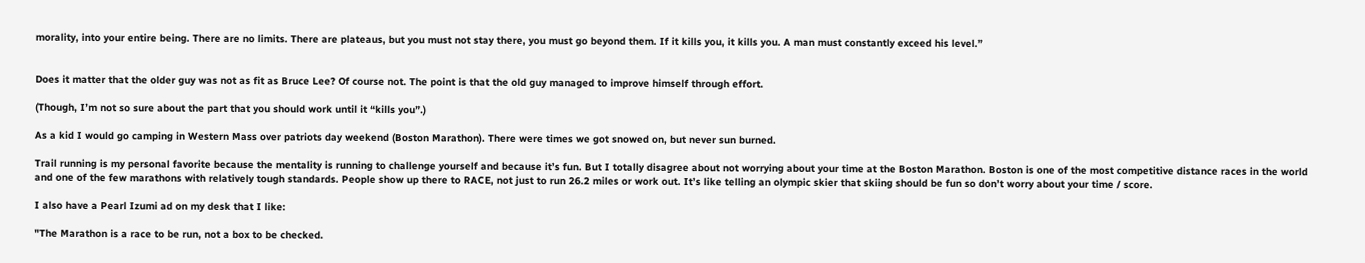morality, into your entire being. There are no limits. There are plateaus, but you must not stay there, you must go beyond them. If it kills you, it kills you. A man must constantly exceed his level.”


Does it matter that the older guy was not as fit as Bruce Lee? Of course not. The point is that the old guy managed to improve himself through effort.

(Though, I’m not so sure about the part that you should work until it “kills you”.)

As a kid I would go camping in Western Mass over patriots day weekend (Boston Marathon). There were times we got snowed on, but never sun burned.

Trail running is my personal favorite because the mentality is running to challenge yourself and because it’s fun. But I totally disagree about not worrying about your time at the Boston Marathon. Boston is one of the most competitive distance races in the world and one of the few marathons with relatively tough standards. People show up there to RACE, not just to run 26.2 miles or work out. It’s like telling an olympic skier that skiing should be fun so don’t worry about your time / score.

I also have a Pearl Izumi ad on my desk that I like:

"The Marathon is a race to be run, not a box to be checked.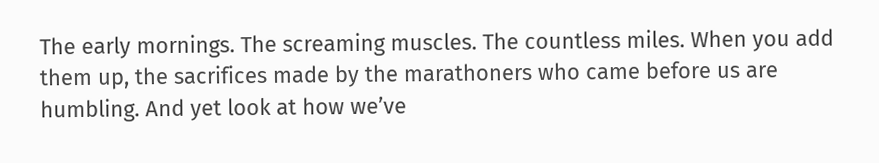The early mornings. The screaming muscles. The countless miles. When you add them up, the sacrifices made by the marathoners who came before us are humbling. And yet look at how we’ve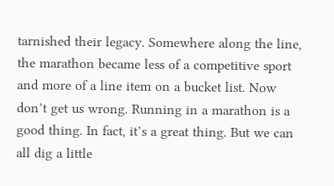tarnished their legacy. Somewhere along the line, the marathon became less of a competitive sport and more of a line item on a bucket list. Now don’t get us wrong. Running in a marathon is a good thing. In fact, it’s a great thing. But we can all dig a little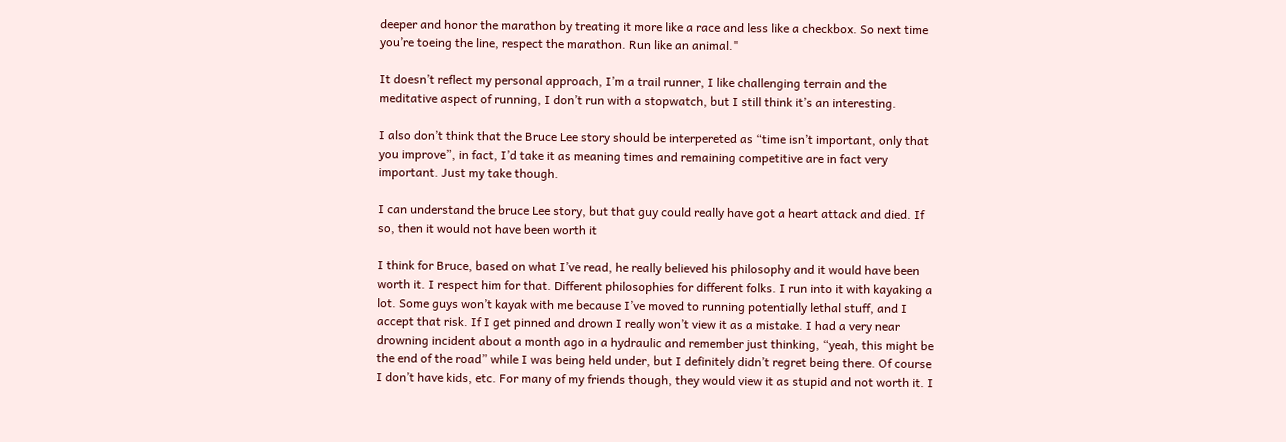deeper and honor the marathon by treating it more like a race and less like a checkbox. So next time you’re toeing the line, respect the marathon. Run like an animal."

It doesn’t reflect my personal approach, I’m a trail runner, I like challenging terrain and the meditative aspect of running, I don’t run with a stopwatch, but I still think it’s an interesting.

I also don’t think that the Bruce Lee story should be interpereted as “time isn’t important, only that you improve”, in fact, I’d take it as meaning times and remaining competitive are in fact very important. Just my take though.

I can understand the bruce Lee story, but that guy could really have got a heart attack and died. If so, then it would not have been worth it

I think for Bruce, based on what I’ve read, he really believed his philosophy and it would have been worth it. I respect him for that. Different philosophies for different folks. I run into it with kayaking a lot. Some guys won’t kayak with me because I’ve moved to running potentially lethal stuff, and I accept that risk. If I get pinned and drown I really won’t view it as a mistake. I had a very near drowning incident about a month ago in a hydraulic and remember just thinking, “yeah, this might be the end of the road” while I was being held under, but I definitely didn’t regret being there. Of course I don’t have kids, etc. For many of my friends though, they would view it as stupid and not worth it. I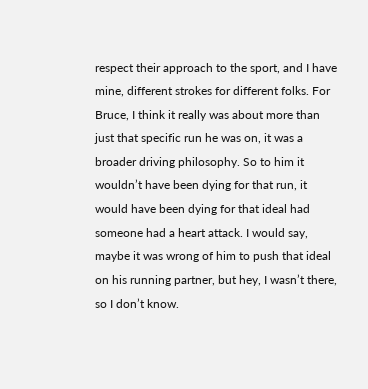respect their approach to the sport, and I have mine, different strokes for different folks. For Bruce, I think it really was about more than just that specific run he was on, it was a broader driving philosophy. So to him it wouldn’t have been dying for that run, it would have been dying for that ideal had someone had a heart attack. I would say, maybe it was wrong of him to push that ideal on his running partner, but hey, I wasn’t there, so I don’t know.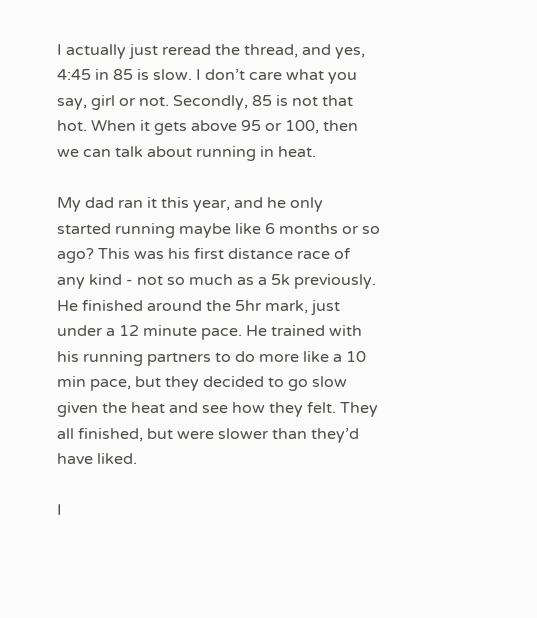I actually just reread the thread, and yes, 4:45 in 85 is slow. I don’t care what you say, girl or not. Secondly, 85 is not that hot. When it gets above 95 or 100, then we can talk about running in heat.

My dad ran it this year, and he only started running maybe like 6 months or so ago? This was his first distance race of any kind - not so much as a 5k previously. He finished around the 5hr mark, just under a 12 minute pace. He trained with his running partners to do more like a 10 min pace, but they decided to go slow given the heat and see how they felt. They all finished, but were slower than they’d have liked.

I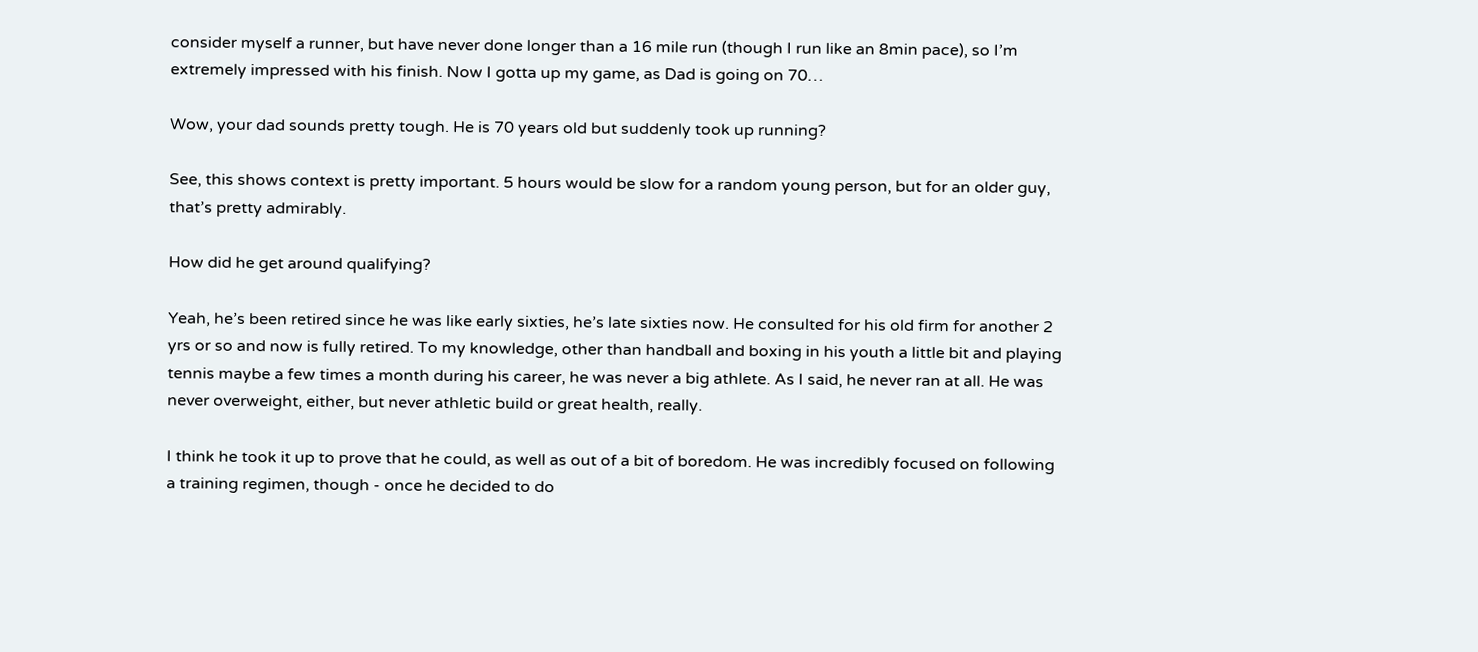consider myself a runner, but have never done longer than a 16 mile run (though I run like an 8min pace), so I’m extremely impressed with his finish. Now I gotta up my game, as Dad is going on 70…

Wow, your dad sounds pretty tough. He is 70 years old but suddenly took up running?

See, this shows context is pretty important. 5 hours would be slow for a random young person, but for an older guy, that’s pretty admirably.

How did he get around qualifying?

Yeah, he’s been retired since he was like early sixties, he’s late sixties now. He consulted for his old firm for another 2 yrs or so and now is fully retired. To my knowledge, other than handball and boxing in his youth a little bit and playing tennis maybe a few times a month during his career, he was never a big athlete. As I said, he never ran at all. He was never overweight, either, but never athletic build or great health, really.

I think he took it up to prove that he could, as well as out of a bit of boredom. He was incredibly focused on following a training regimen, though - once he decided to do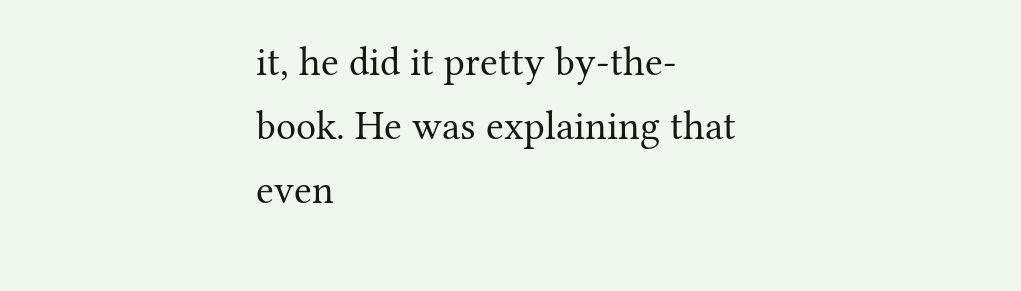it, he did it pretty by-the-book. He was explaining that even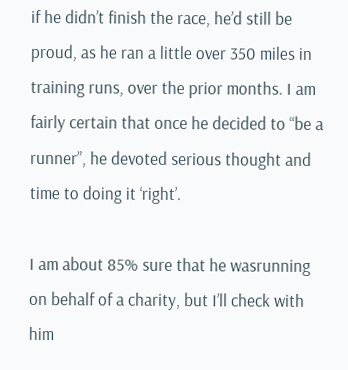if he didn’t finish the race, he’d still be proud, as he ran a little over 350 miles in training runs, over the prior months. I am fairly certain that once he decided to “be a runner”, he devoted serious thought and time to doing it ‘right’.

I am about 85% sure that he wasrunning on behalf of a charity, but I’ll check with him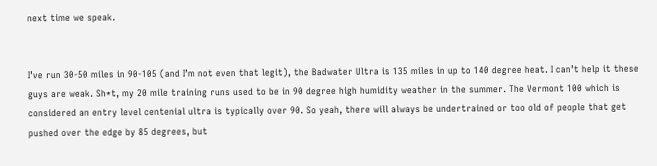next time we speak.


I’ve run 30-50 miles in 90-105 (and I’m not even that legit), the Badwater Ultra is 135 miles in up to 140 degree heat. I can’t help it these guys are weak. Sh*t, my 20 mile training runs used to be in 90 degree high humidity weather in the summer. The Vermont 100 which is considered an entry level centenial ultra is typically over 90. So yeah, there will always be undertrained or too old of people that get pushed over the edge by 85 degrees, but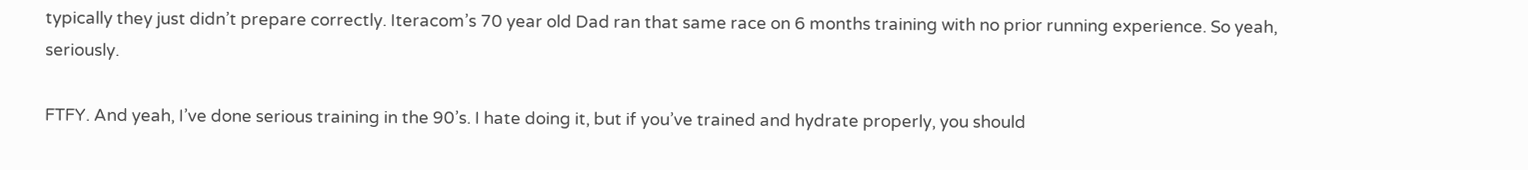typically they just didn’t prepare correctly. Iteracom’s 70 year old Dad ran that same race on 6 months training with no prior running experience. So yeah, seriously.

FTFY. And yeah, I’ve done serious training in the 90’s. I hate doing it, but if you’ve trained and hydrate properly, you should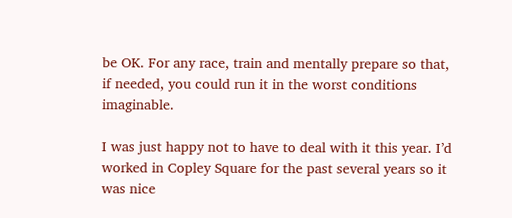be OK. For any race, train and mentally prepare so that, if needed, you could run it in the worst conditions imaginable.

I was just happy not to have to deal with it this year. I’d worked in Copley Square for the past several years so it was nice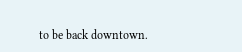to be back downtown.